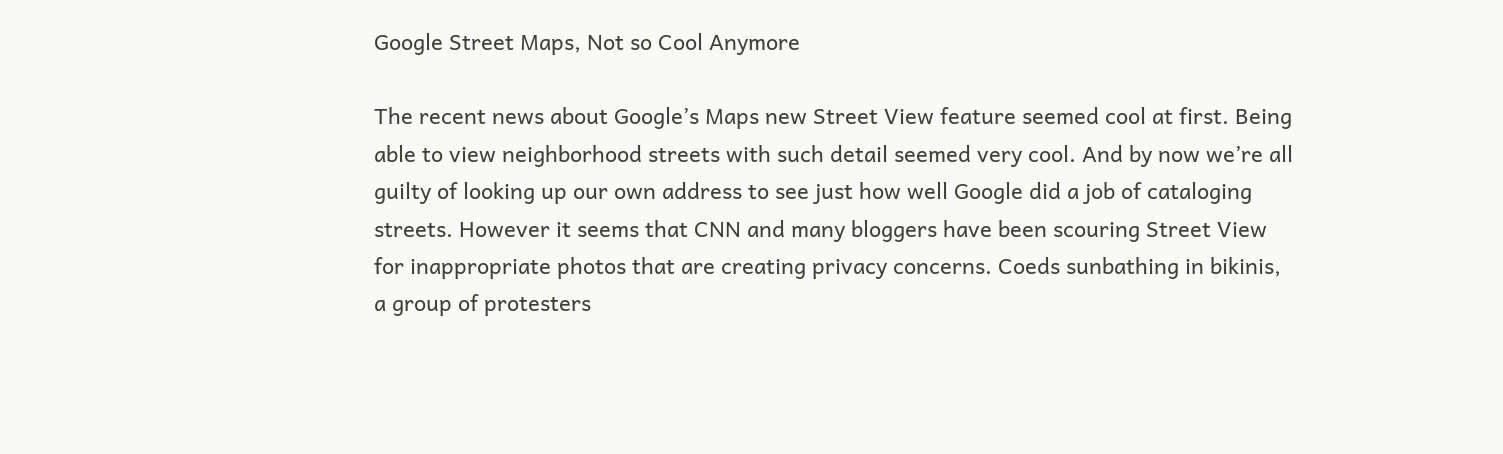Google Street Maps, Not so Cool Anymore

The recent news about Google’s Maps new Street View feature seemed cool at first. Being able to view neighborhood streets with such detail seemed very cool. And by now we’re all guilty of looking up our own address to see just how well Google did a job of cataloging streets. However it seems that CNN and many bloggers have been scouring Street View for inappropriate photos that are creating privacy concerns. Coeds sunbathing in bikinis, a group of protesters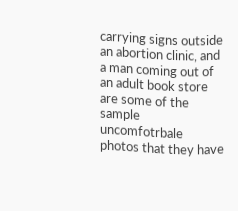carrying signs outside an abortion clinic, and a man coming out of an adult book store are some of the sample uncomfotrbale photos that they have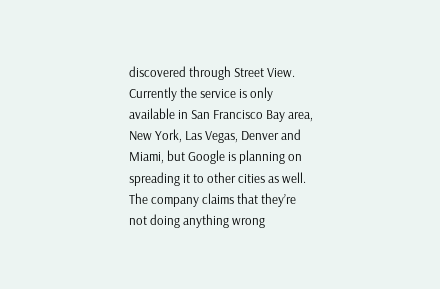discovered through Street View. Currently the service is only available in San Francisco Bay area, New York, Las Vegas, Denver and Miami, but Google is planning on spreading it to other cities as well. The company claims that they’re not doing anything wrong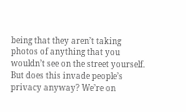being that they aren’t taking photos of anything that you wouldn’t see on the street yourself. But does this invade people’s privacy anyway? We’re on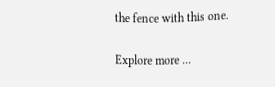the fence with this one.

Explore more ...